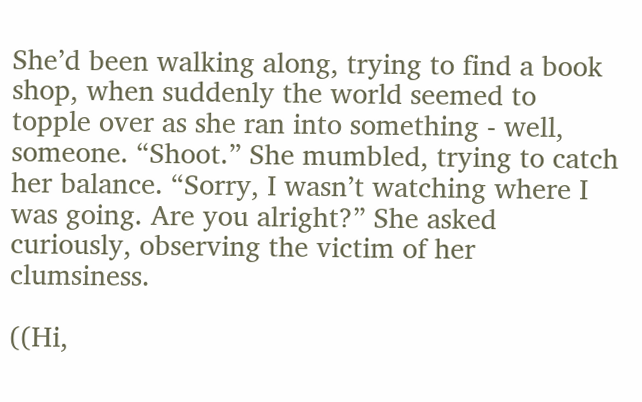She’d been walking along, trying to find a book shop, when suddenly the world seemed to topple over as she ran into something - well, someone. “Shoot.” She mumbled, trying to catch her balance. “Sorry, I wasn’t watching where I was going. Are you alright?” She asked curiously, observing the victim of her clumsiness.

((Hi,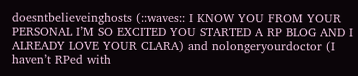doesntbelieveinghosts (::waves:: I KNOW YOU FROM YOUR PERSONAL I’M SO EXCITED YOU STARTED A RP BLOG AND I ALREADY LOVE YOUR CLARA) and nolongeryourdoctor (I haven’t RPed with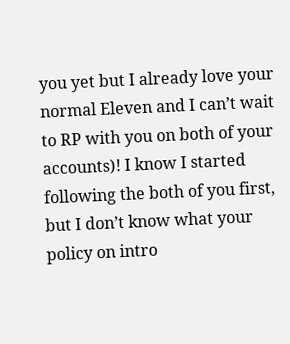you yet but I already love your normal Eleven and I can’t wait to RP with you on both of your accounts)! I know I started following the both of you first, but I don’t know what your policy on intro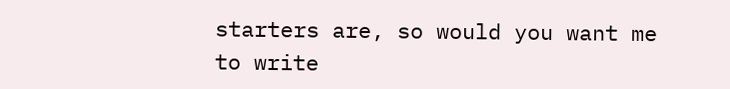starters are, so would you want me to write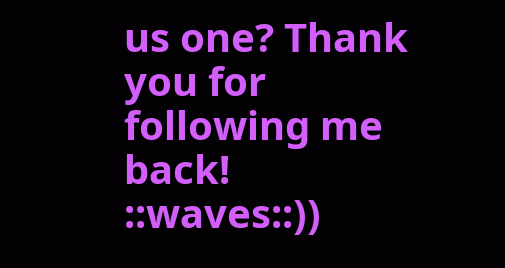us one? Thank you for following me back! ::waves::))